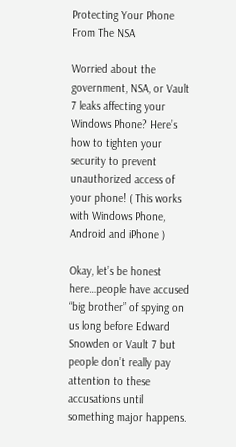Protecting Your Phone From The NSA

Worried about the government, NSA, or Vault 7 leaks affecting your Windows Phone? Here’s how to tighten your security to prevent unauthorized access of your phone! ( This works with Windows Phone, Android and iPhone )

Okay, let’s be honest here…people have accused “big brother” of spying on us long before Edward Snowden or Vault 7 but people don’t really pay attention to these accusations until something major happens.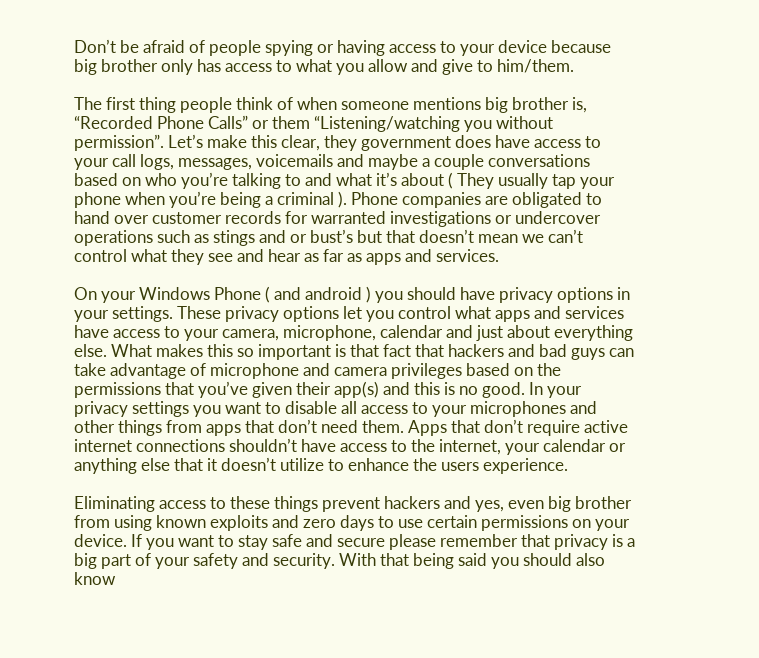Don’t be afraid of people spying or having access to your device because big brother only has access to what you allow and give to him/them.

The first thing people think of when someone mentions big brother is, “Recorded Phone Calls” or them “Listening/watching you without permission”. Let’s make this clear, they government does have access to your call logs, messages, voicemails and maybe a couple conversations based on who you’re talking to and what it’s about ( They usually tap your phone when you’re being a criminal ). Phone companies are obligated to hand over customer records for warranted investigations or undercover operations such as stings and or bust’s but that doesn’t mean we can’t control what they see and hear as far as apps and services.

On your Windows Phone ( and android ) you should have privacy options in your settings. These privacy options let you control what apps and services have access to your camera, microphone, calendar and just about everything else. What makes this so important is that fact that hackers and bad guys can take advantage of microphone and camera privileges based on the permissions that you’ve given their app(s) and this is no good. In your privacy settings you want to disable all access to your microphones and other things from apps that don’t need them. Apps that don’t require active internet connections shouldn’t have access to the internet, your calendar or anything else that it doesn’t utilize to enhance the users experience.

Eliminating access to these things prevent hackers and yes, even big brother from using known exploits and zero days to use certain permissions on your device. If you want to stay safe and secure please remember that privacy is a big part of your safety and security. With that being said you should also know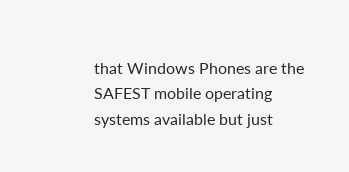that Windows Phones are the SAFEST mobile operating systems available but just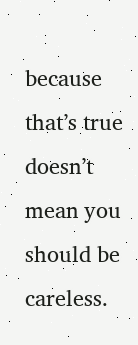because that’s true doesn’t mean you should be careless.